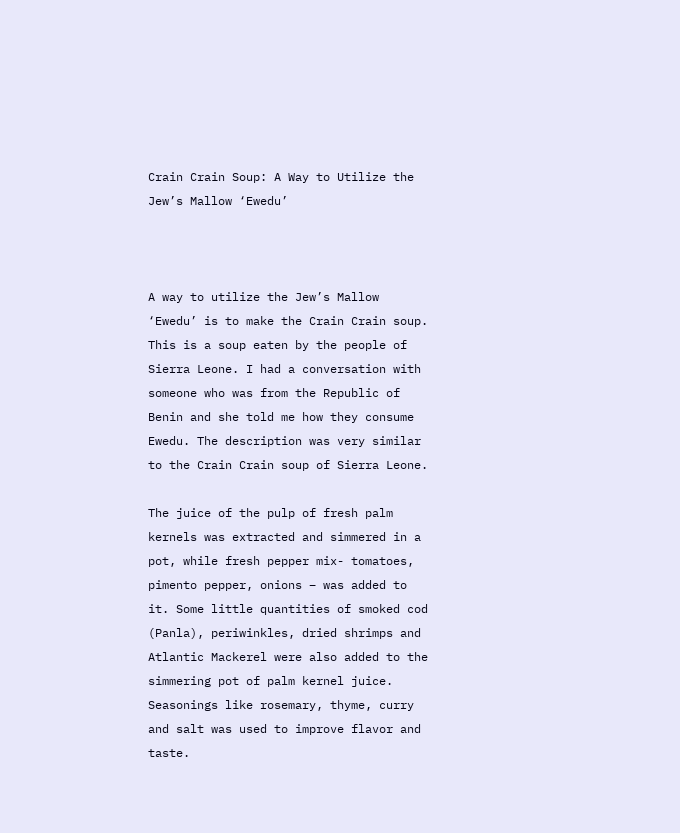Crain Crain Soup: A Way to Utilize the Jew’s Mallow ‘Ewedu’



A way to utilize the Jew’s Mallow ‘Ewedu’ is to make the Crain Crain soup. This is a soup eaten by the people of Sierra Leone. I had a conversation with someone who was from the Republic of Benin and she told me how they consume Ewedu. The description was very similar to the Crain Crain soup of Sierra Leone.

The juice of the pulp of fresh palm kernels was extracted and simmered in a pot, while fresh pepper mix- tomatoes, pimento pepper, onions – was added to it. Some little quantities of smoked cod (Panla), periwinkles, dried shrimps and Atlantic Mackerel were also added to the simmering pot of palm kernel juice. Seasonings like rosemary, thyme, curry and salt was used to improve flavor and taste.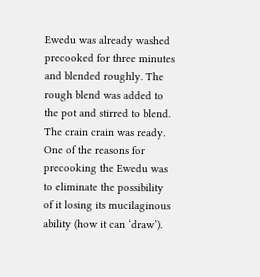Ewedu was already washed precooked for three minutes and blended roughly. The rough blend was added to the pot and stirred to blend. The crain crain was ready. One of the reasons for precooking the Ewedu was to eliminate the possibility of it losing its mucilaginous ability (how it can ‘draw’).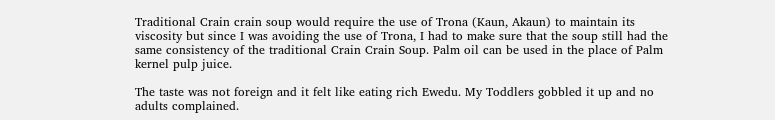Traditional Crain crain soup would require the use of Trona (Kaun, Akaun) to maintain its viscosity but since I was avoiding the use of Trona, I had to make sure that the soup still had the same consistency of the traditional Crain Crain Soup. Palm oil can be used in the place of Palm kernel pulp juice.

The taste was not foreign and it felt like eating rich Ewedu. My Toddlers gobbled it up and no adults complained.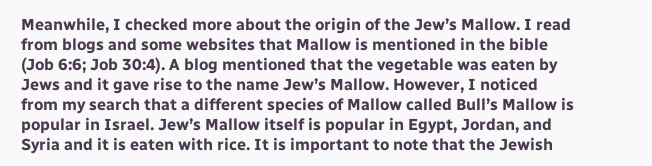Meanwhile, I checked more about the origin of the Jew’s Mallow. I read from blogs and some websites that Mallow is mentioned in the bible (Job 6:6; Job 30:4). A blog mentioned that the vegetable was eaten by Jews and it gave rise to the name Jew’s Mallow. However, I noticed from my search that a different species of Mallow called Bull’s Mallow is popular in Israel. Jew’s Mallow itself is popular in Egypt, Jordan, and Syria and it is eaten with rice. It is important to note that the Jewish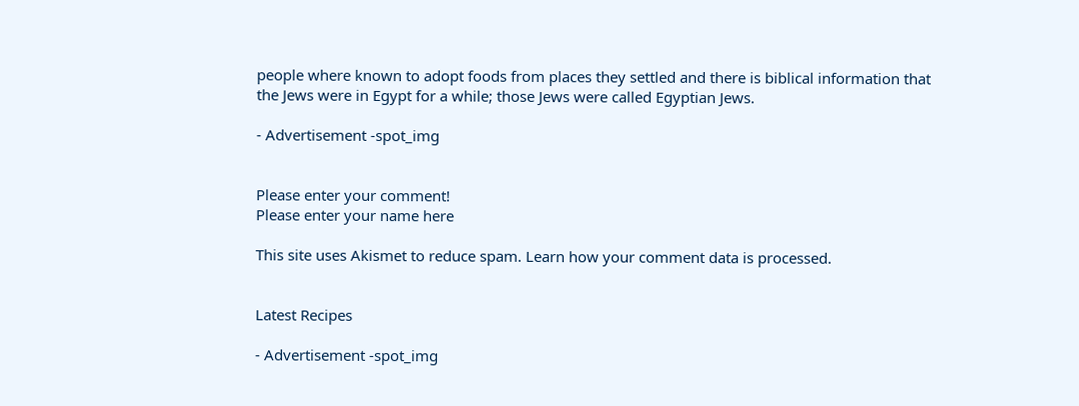people where known to adopt foods from places they settled and there is biblical information that the Jews were in Egypt for a while; those Jews were called Egyptian Jews.

- Advertisement -spot_img


Please enter your comment!
Please enter your name here

This site uses Akismet to reduce spam. Learn how your comment data is processed.


Latest Recipes

- Advertisement -spot_img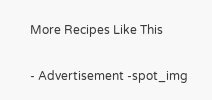More Recipes Like This

- Advertisement -spot_img